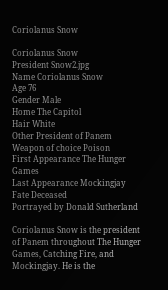Coriolanus Snow

Coriolanus Snow
President Snow2.jpg
Name Coriolanus Snow
Age 76
Gender Male
Home The Capitol
Hair White
Other President of Panem
Weapon of choice Poison
First Appearance The Hunger Games
Last Appearance Mockingjay
Fate Deceased
Portrayed by Donald Sutherland

Coriolanus Snow is the president of Panem throughout The Hunger Games, Catching Fire, and Mockingjay. He is the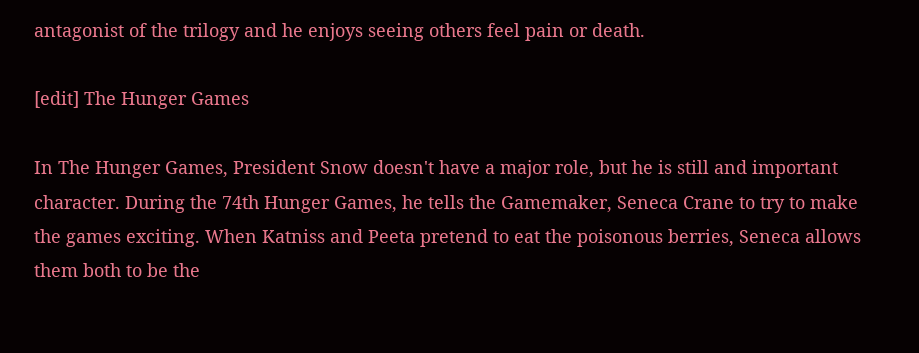antagonist of the trilogy and he enjoys seeing others feel pain or death.

[edit] The Hunger Games

In The Hunger Games, President Snow doesn't have a major role, but he is still and important character. During the 74th Hunger Games, he tells the Gamemaker, Seneca Crane to try to make the games exciting. When Katniss and Peeta pretend to eat the poisonous berries, Seneca allows them both to be the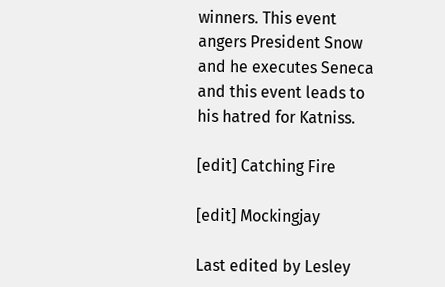winners. This event angers President Snow and he executes Seneca and this event leads to his hatred for Katniss.

[edit] Catching Fire

[edit] Mockingjay

Last edited by Lesley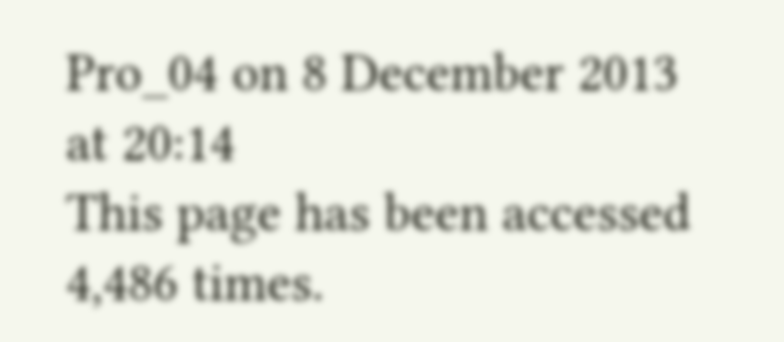Pro_04 on 8 December 2013 at 20:14
This page has been accessed 4,486 times.